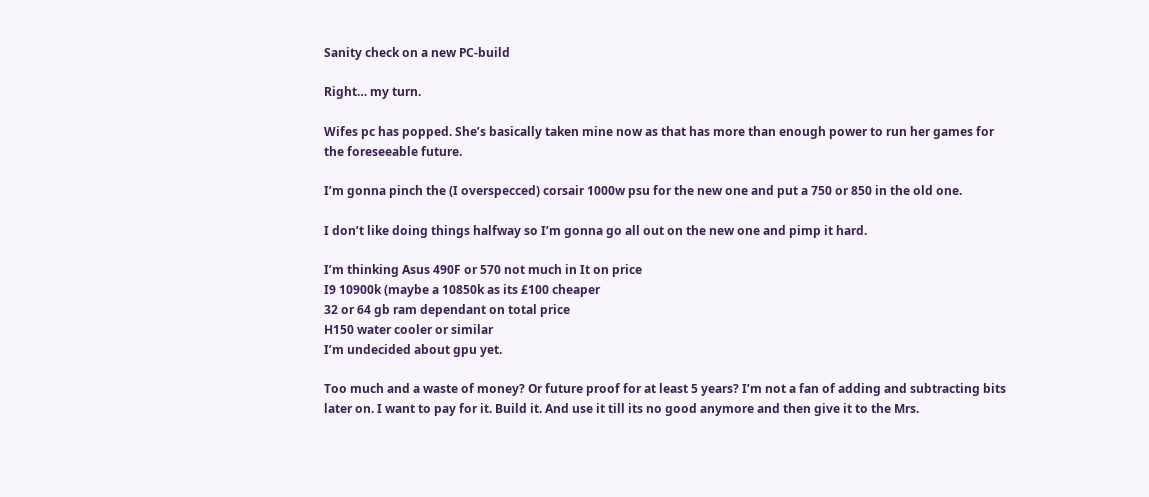Sanity check on a new PC-build

Right… my turn.

Wifes pc has popped. She’s basically taken mine now as that has more than enough power to run her games for the foreseeable future.

I’m gonna pinch the (I overspecced) corsair 1000w psu for the new one and put a 750 or 850 in the old one.

I don’t like doing things halfway so I’m gonna go all out on the new one and pimp it hard.

I’m thinking Asus 490F or 570 not much in It on price
I9 10900k (maybe a 10850k as its £100 cheaper
32 or 64 gb ram dependant on total price
H150 water cooler or similar
I’m undecided about gpu yet.

Too much and a waste of money? Or future proof for at least 5 years? I’m not a fan of adding and subtracting bits later on. I want to pay for it. Build it. And use it till its no good anymore and then give it to the Mrs.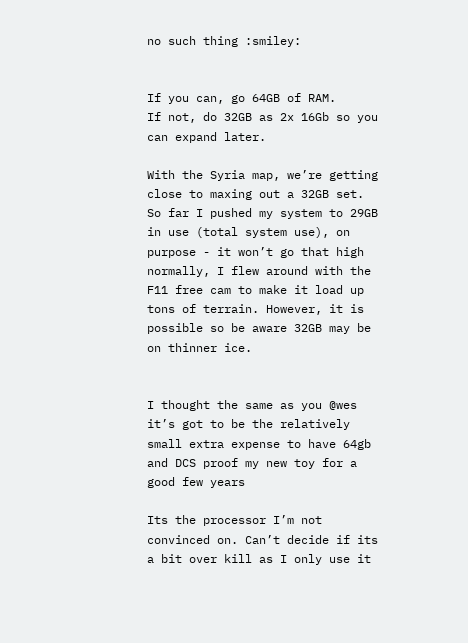no such thing :smiley:


If you can, go 64GB of RAM.
If not, do 32GB as 2x 16Gb so you can expand later.

With the Syria map, we’re getting close to maxing out a 32GB set. So far I pushed my system to 29GB in use (total system use), on purpose - it won’t go that high normally, I flew around with the F11 free cam to make it load up tons of terrain. However, it is possible so be aware 32GB may be on thinner ice.


I thought the same as you @wes it’s got to be the relatively small extra expense to have 64gb and DCS proof my new toy for a good few years

Its the processor I’m not convinced on. Can’t decide if its a bit over kill as I only use it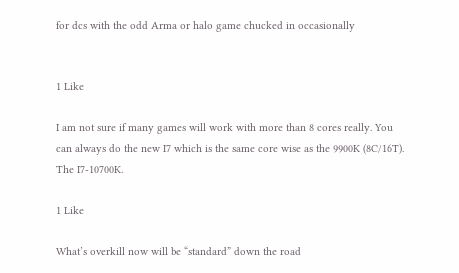for dcs with the odd Arma or halo game chucked in occasionally


1 Like

I am not sure if many games will work with more than 8 cores really. You can always do the new I7 which is the same core wise as the 9900K (8C/16T). The I7-10700K.

1 Like

What’s overkill now will be “standard” down the road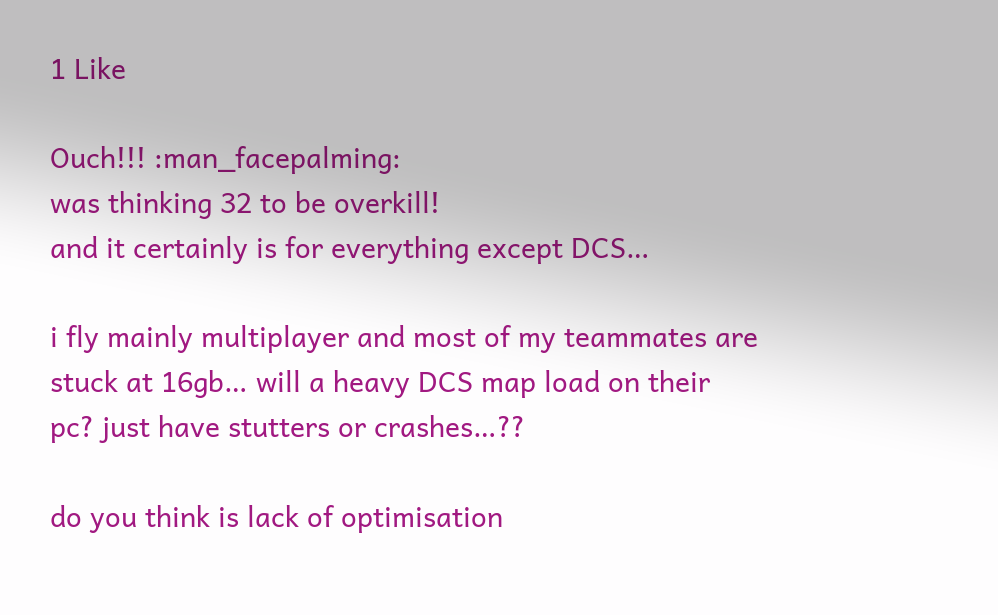1 Like

Ouch!!! :man_facepalming:
was thinking 32 to be overkill!
and it certainly is for everything except DCS…

i fly mainly multiplayer and most of my teammates are stuck at 16gb… will a heavy DCS map load on their pc? just have stutters or crashes…??

do you think is lack of optimisation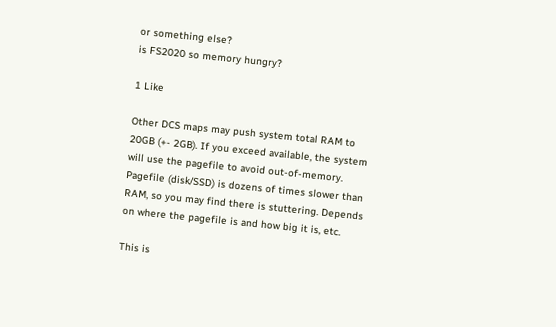or something else?
is FS2020 so memory hungry?

1 Like

Other DCS maps may push system total RAM to 20GB (+- 2GB). If you exceed available, the system will use the pagefile to avoid out-of-memory. Pagefile (disk/SSD) is dozens of times slower than RAM, so you may find there is stuttering. Depends on where the pagefile is and how big it is, etc.

This is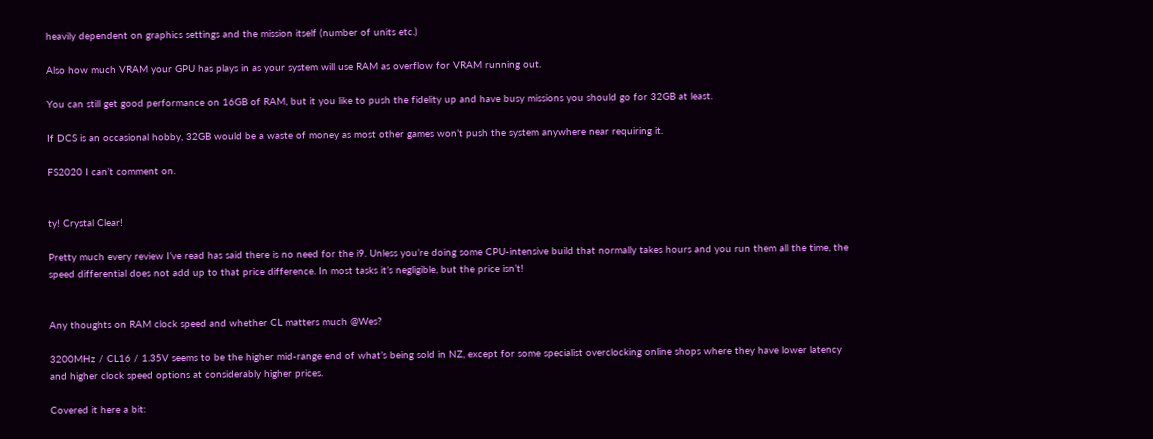heavily dependent on graphics settings and the mission itself (number of units etc.)

Also how much VRAM your GPU has plays in as your system will use RAM as overflow for VRAM running out.

You can still get good performance on 16GB of RAM, but it you like to push the fidelity up and have busy missions you should go for 32GB at least.

If DCS is an occasional hobby, 32GB would be a waste of money as most other games won’t push the system anywhere near requiring it.

FS2020 I can’t comment on.


ty! Crystal Clear!

Pretty much every review I’ve read has said there is no need for the i9. Unless you’re doing some CPU-intensive build that normally takes hours and you run them all the time, the speed differential does not add up to that price difference. In most tasks it’s negligible, but the price isn’t!


Any thoughts on RAM clock speed and whether CL matters much @Wes?

3200MHz / CL16 / 1.35V seems to be the higher mid-range end of what’s being sold in NZ, except for some specialist overclocking online shops where they have lower latency and higher clock speed options at considerably higher prices.

Covered it here a bit: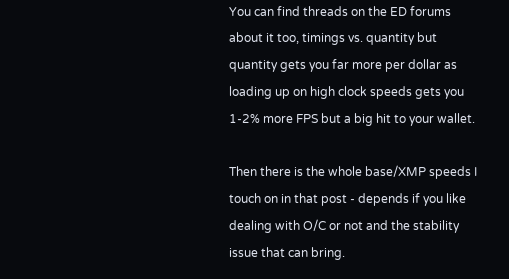You can find threads on the ED forums about it too, timings vs. quantity but quantity gets you far more per dollar as loading up on high clock speeds gets you 1-2% more FPS but a big hit to your wallet.

Then there is the whole base/XMP speeds I touch on in that post - depends if you like dealing with O/C or not and the stability issue that can bring.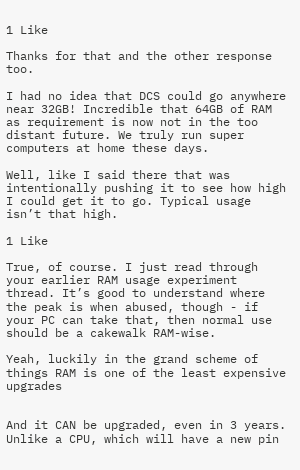1 Like

Thanks for that and the other response too.

I had no idea that DCS could go anywhere near 32GB! Incredible that 64GB of RAM as requirement is now not in the too distant future. We truly run super computers at home these days.

Well, like I said there that was intentionally pushing it to see how high I could get it to go. Typical usage isn’t that high.

1 Like

True, of course. I just read through your earlier RAM usage experiment thread. It’s good to understand where the peak is when abused, though - if your PC can take that, then normal use should be a cakewalk RAM-wise.

Yeah, luckily in the grand scheme of things RAM is one of the least expensive upgrades


And it CAN be upgraded, even in 3 years. Unlike a CPU, which will have a new pin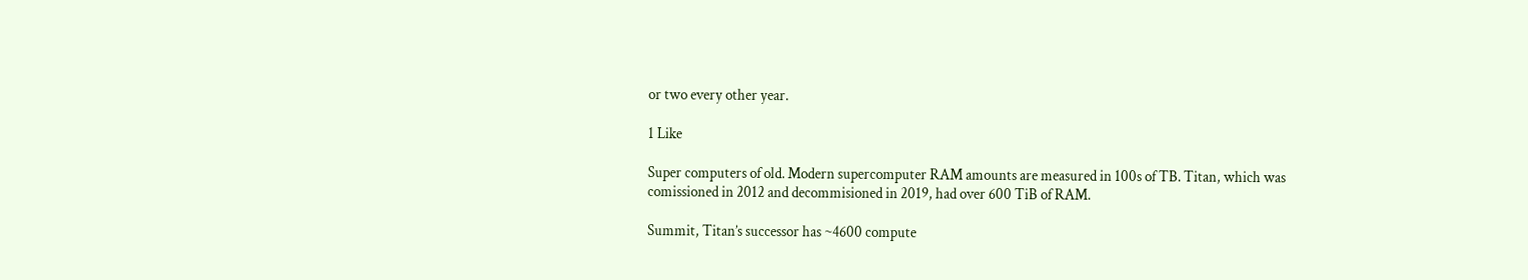or two every other year.

1 Like

Super computers of old. Modern supercomputer RAM amounts are measured in 100s of TB. Titan, which was comissioned in 2012 and decommisioned in 2019, had over 600 TiB of RAM.

Summit, Titan’s successor has ~4600 compute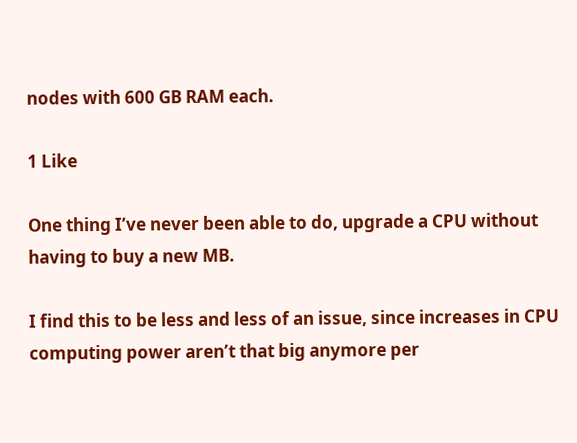nodes with 600 GB RAM each.

1 Like

One thing I’ve never been able to do, upgrade a CPU without having to buy a new MB.

I find this to be less and less of an issue, since increases in CPU computing power aren’t that big anymore per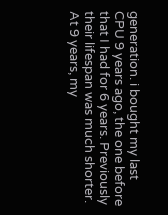generation. i bought my last CPU 9 years ago, the one before that I had for 6 years. Previously their lifespan was much shorter. At 9 years, my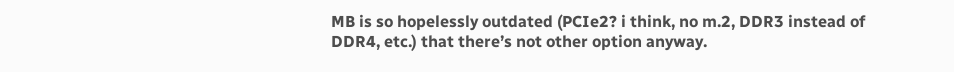MB is so hopelessly outdated (PCIe2? i think, no m.2, DDR3 instead of DDR4, etc.) that there’s not other option anyway.